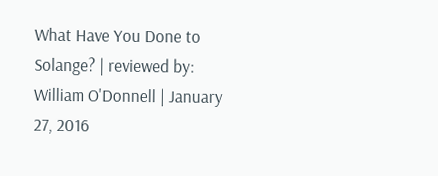What Have You Done to Solange? | reviewed by: William O'Donnell | January 27, 2016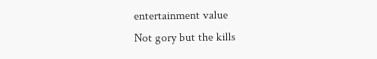entertainment value
Not gory but the kills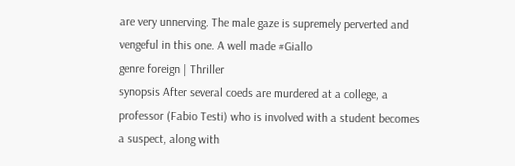are very unnerving. The male gaze is supremely perverted and vengeful in this one. A well made #Giallo
genre foreign | Thriller
synopsis After several coeds are murdered at a college, a professor (Fabio Testi) who is involved with a student becomes a suspect, along with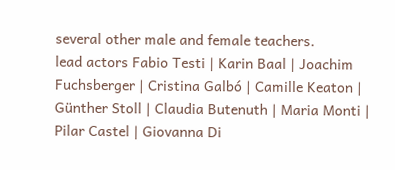several other male and female teachers.
lead actors Fabio Testi | Karin Baal | Joachim Fuchsberger | Cristina Galbó | Camille Keaton | Günther Stoll | Claudia Butenuth | Maria Monti | Pilar Castel | Giovanna Di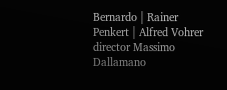Bernardo | Rainer Penkert | Alfred Vohrer
director Massimo Dallamano